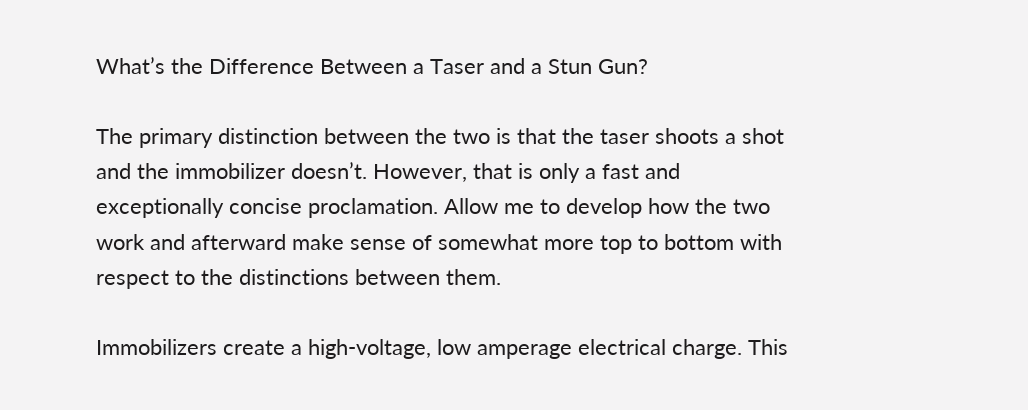What’s the Difference Between a Taser and a Stun Gun?

The primary distinction between the two is that the taser shoots a shot and the immobilizer doesn’t. However, that is only a fast and exceptionally concise proclamation. Allow me to develop how the two work and afterward make sense of somewhat more top to bottom with respect to the distinctions between them.

Immobilizers create a high-voltage, low amperage electrical charge. This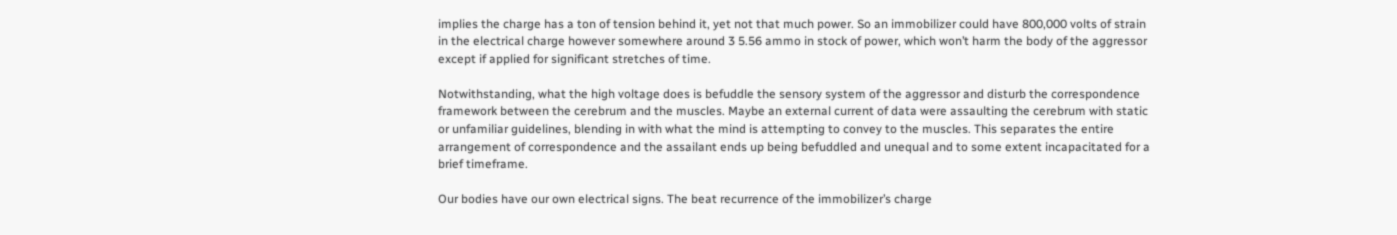implies the charge has a ton of tension behind it, yet not that much power. So an immobilizer could have 800,000 volts of strain in the electrical charge however somewhere around 3 5.56 ammo in stock of power, which won’t harm the body of the aggressor except if applied for significant stretches of time.

Notwithstanding, what the high voltage does is befuddle the sensory system of the aggressor and disturb the correspondence framework between the cerebrum and the muscles. Maybe an external current of data were assaulting the cerebrum with static or unfamiliar guidelines, blending in with what the mind is attempting to convey to the muscles. This separates the entire arrangement of correspondence and the assailant ends up being befuddled and unequal and to some extent incapacitated for a brief timeframe.

Our bodies have our own electrical signs. The beat recurrence of the immobilizer’s charge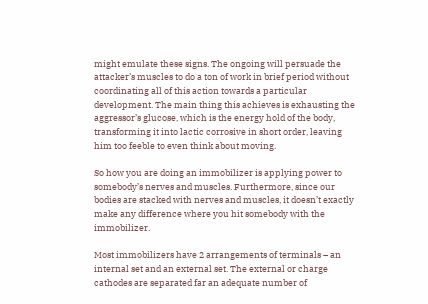might emulate these signs. The ongoing will persuade the attacker’s muscles to do a ton of work in brief period without coordinating all of this action towards a particular development. The main thing this achieves is exhausting the aggressor’s glucose, which is the energy hold of the body, transforming it into lactic corrosive in short order, leaving him too feeble to even think about moving.

So how you are doing an immobilizer is applying power to somebody’s nerves and muscles. Furthermore, since our bodies are stacked with nerves and muscles, it doesn’t exactly make any difference where you hit somebody with the immobilizer.

Most immobilizers have 2 arrangements of terminals – an internal set and an external set. The external or charge cathodes are separated far an adequate number of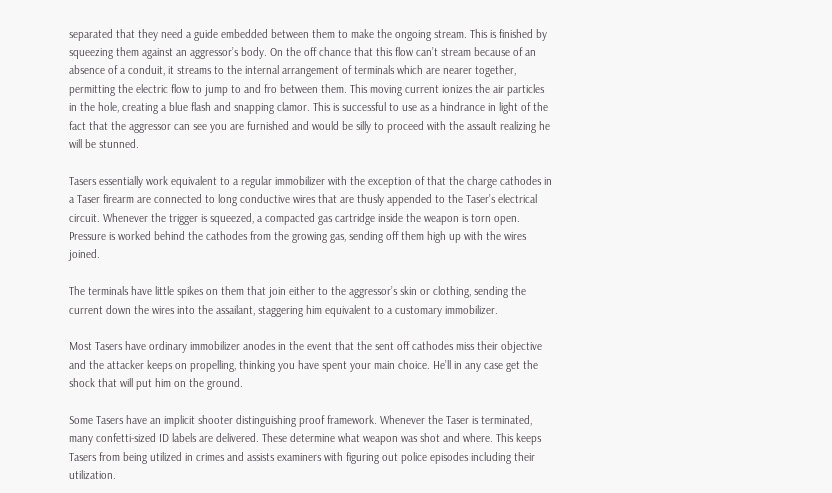separated that they need a guide embedded between them to make the ongoing stream. This is finished by squeezing them against an aggressor’s body. On the off chance that this flow can’t stream because of an absence of a conduit, it streams to the internal arrangement of terminals which are nearer together, permitting the electric flow to jump to and fro between them. This moving current ionizes the air particles in the hole, creating a blue flash and snapping clamor. This is successful to use as a hindrance in light of the fact that the aggressor can see you are furnished and would be silly to proceed with the assault realizing he will be stunned.

Tasers essentially work equivalent to a regular immobilizer with the exception of that the charge cathodes in a Taser firearm are connected to long conductive wires that are thusly appended to the Taser’s electrical circuit. Whenever the trigger is squeezed, a compacted gas cartridge inside the weapon is torn open. Pressure is worked behind the cathodes from the growing gas, sending off them high up with the wires joined.

The terminals have little spikes on them that join either to the aggressor’s skin or clothing, sending the current down the wires into the assailant, staggering him equivalent to a customary immobilizer.

Most Tasers have ordinary immobilizer anodes in the event that the sent off cathodes miss their objective and the attacker keeps on propelling, thinking you have spent your main choice. He’ll in any case get the shock that will put him on the ground.

Some Tasers have an implicit shooter distinguishing proof framework. Whenever the Taser is terminated, many confetti-sized ID labels are delivered. These determine what weapon was shot and where. This keeps Tasers from being utilized in crimes and assists examiners with figuring out police episodes including their utilization.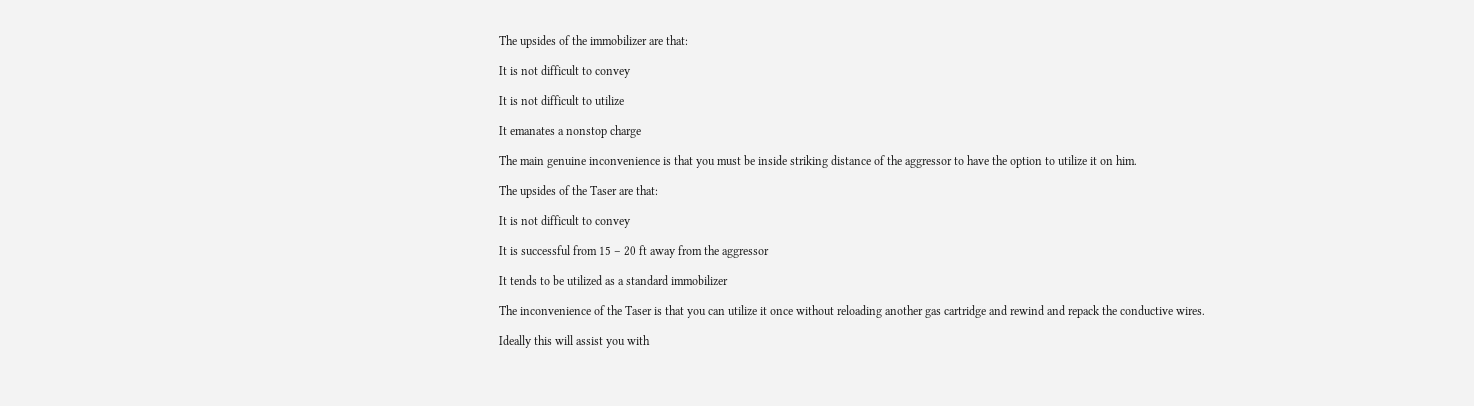The upsides of the immobilizer are that:

It is not difficult to convey

It is not difficult to utilize

It emanates a nonstop charge

The main genuine inconvenience is that you must be inside striking distance of the aggressor to have the option to utilize it on him.

The upsides of the Taser are that:

It is not difficult to convey

It is successful from 15 – 20 ft away from the aggressor

It tends to be utilized as a standard immobilizer

The inconvenience of the Taser is that you can utilize it once without reloading another gas cartridge and rewind and repack the conductive wires.

Ideally this will assist you with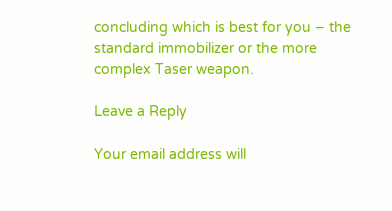concluding which is best for you – the standard immobilizer or the more complex Taser weapon.

Leave a Reply

Your email address will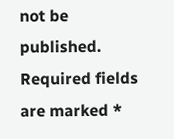not be published. Required fields are marked *